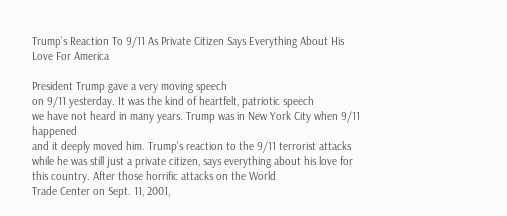Trump’s Reaction To 9/11 As Private Citizen Says Everything About His Love For America

President Trump gave a very moving speech
on 9/11 yesterday. It was the kind of heartfelt, patriotic speech
we have not heard in many years. Trump was in New York City when 9/11 happened
and it deeply moved him. Trump’s reaction to the 9/11 terrorist attacks
while he was still just a private citizen, says everything about his love for this country. After those horrific attacks on the World
Trade Center on Sept. 11, 2001,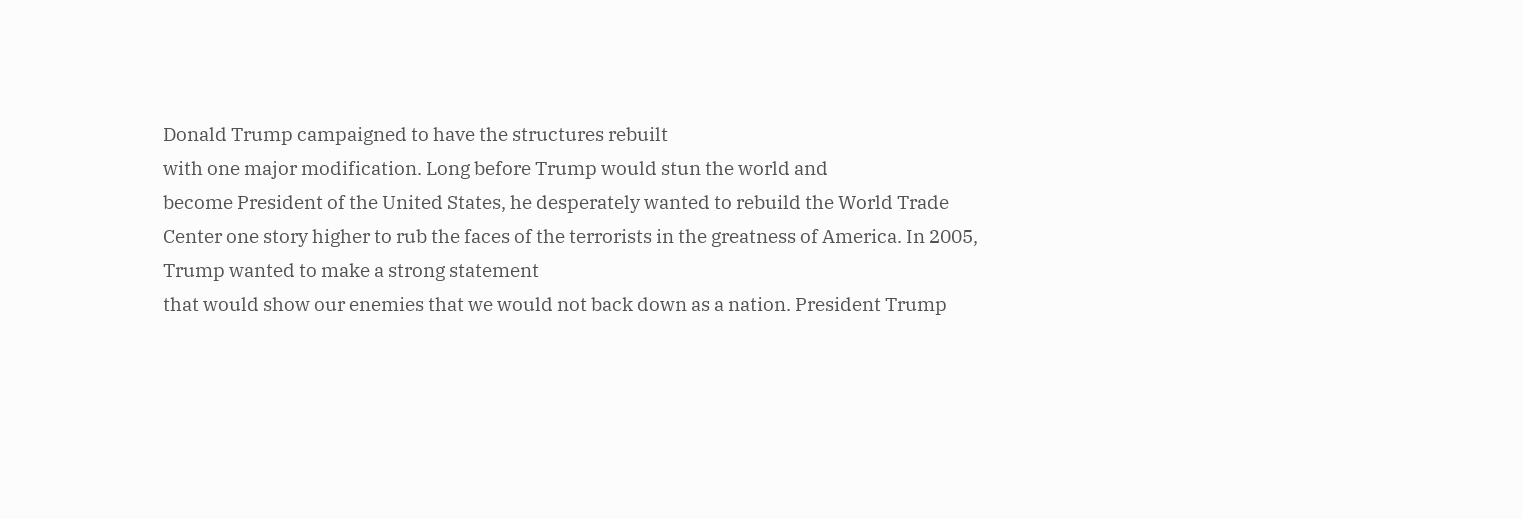Donald Trump campaigned to have the structures rebuilt
with one major modification. Long before Trump would stun the world and
become President of the United States, he desperately wanted to rebuild the World Trade
Center one story higher to rub the faces of the terrorists in the greatness of America. In 2005, Trump wanted to make a strong statement
that would show our enemies that we would not back down as a nation. President Trump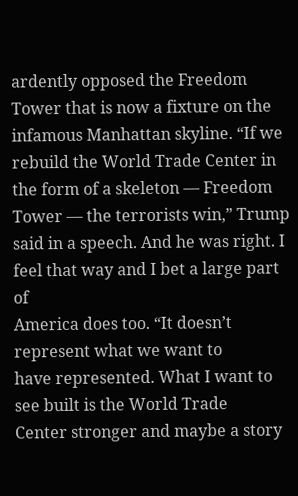ardently opposed the Freedom
Tower that is now a fixture on the infamous Manhattan skyline. “If we rebuild the World Trade Center in
the form of a skeleton — Freedom Tower — the terrorists win,” Trump said in a speech. And he was right. I feel that way and I bet a large part of
America does too. “It doesn’t represent what we want to
have represented. What I want to see built is the World Trade
Center stronger and maybe a story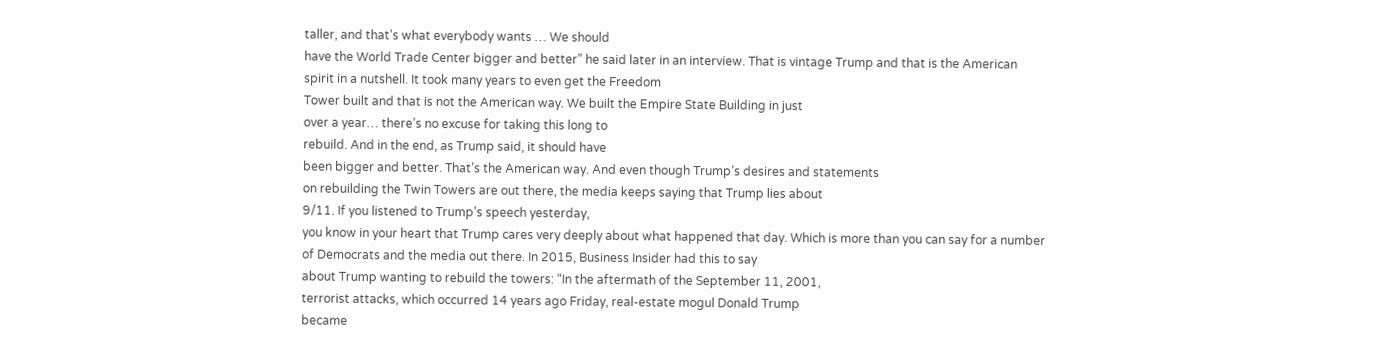taller, and that’s what everybody wants … We should
have the World Trade Center bigger and better” he said later in an interview. That is vintage Trump and that is the American
spirit in a nutshell. It took many years to even get the Freedom
Tower built and that is not the American way. We built the Empire State Building in just
over a year… there’s no excuse for taking this long to
rebuild. And in the end, as Trump said, it should have
been bigger and better. That’s the American way. And even though Trump’s desires and statements
on rebuilding the Twin Towers are out there, the media keeps saying that Trump lies about
9/11. If you listened to Trump’s speech yesterday,
you know in your heart that Trump cares very deeply about what happened that day. Which is more than you can say for a number
of Democrats and the media out there. In 2015, Business Insider had this to say
about Trump wanting to rebuild the towers: “In the aftermath of the September 11, 2001,
terrorist attacks, which occurred 14 years ago Friday, real-estate mogul Donald Trump
became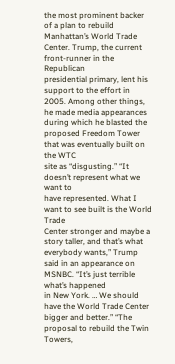the most prominent backer of a plan to rebuild Manhattan’s World Trade Center. Trump, the current front-runner in the Republican
presidential primary, lent his support to the effort in 2005. Among other things, he made media appearances
during which he blasted the proposed Freedom Tower that was eventually built on the WTC
site as “disgusting.” “It doesn’t represent what we want to
have represented. What I want to see built is the World Trade
Center stronger and maybe a story taller, and that’s what everybody wants,” Trump
said in an appearance on MSNBC. “It’s just terrible what’s happened
in New York. … We should have the World Trade Center
bigger and better.” “The proposal to rebuild the Twin Towers,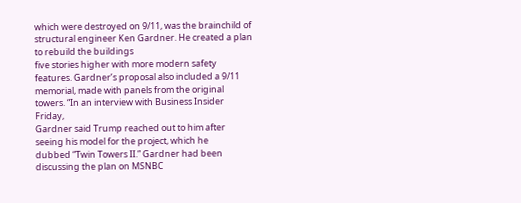which were destroyed on 9/11, was the brainchild of structural engineer Ken Gardner. He created a plan to rebuild the buildings
five stories higher with more modern safety features. Gardner’s proposal also included a 9/11
memorial, made with panels from the original towers. “In an interview with Business Insider Friday,
Gardner said Trump reached out to him after seeing his model for the project, which he
dubbed “Twin Towers II.” Gardner had been discussing the plan on MSNBC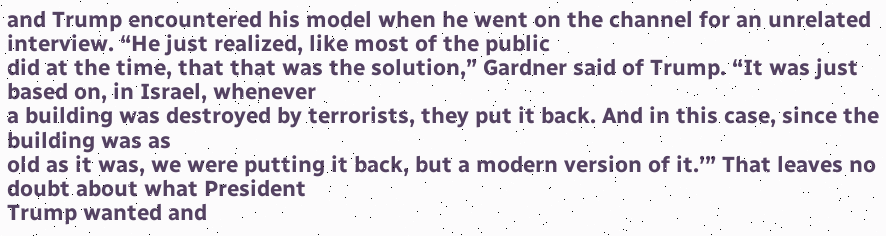and Trump encountered his model when he went on the channel for an unrelated interview. “He just realized, like most of the public
did at the time, that that was the solution,” Gardner said of Trump. “It was just based on, in Israel, whenever
a building was destroyed by terrorists, they put it back. And in this case, since the building was as
old as it was, we were putting it back, but a modern version of it.’” That leaves no doubt about what President
Trump wanted and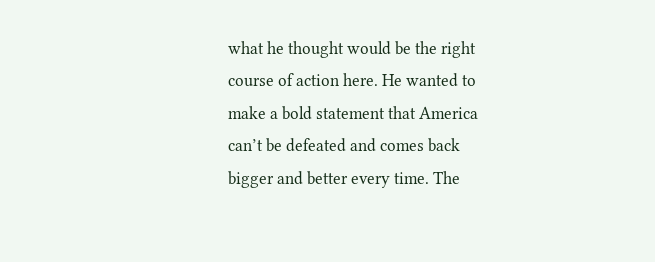what he thought would be the right course of action here. He wanted to make a bold statement that America
can’t be defeated and comes back bigger and better every time. The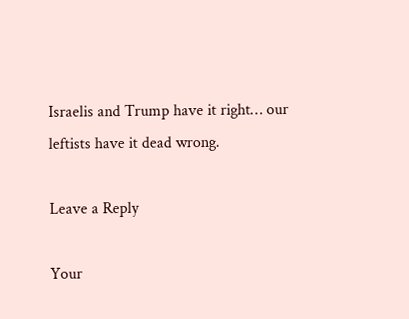Israelis and Trump have it right… our
leftists have it dead wrong.

Leave a Reply

Your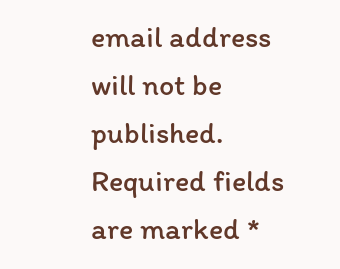email address will not be published. Required fields are marked *